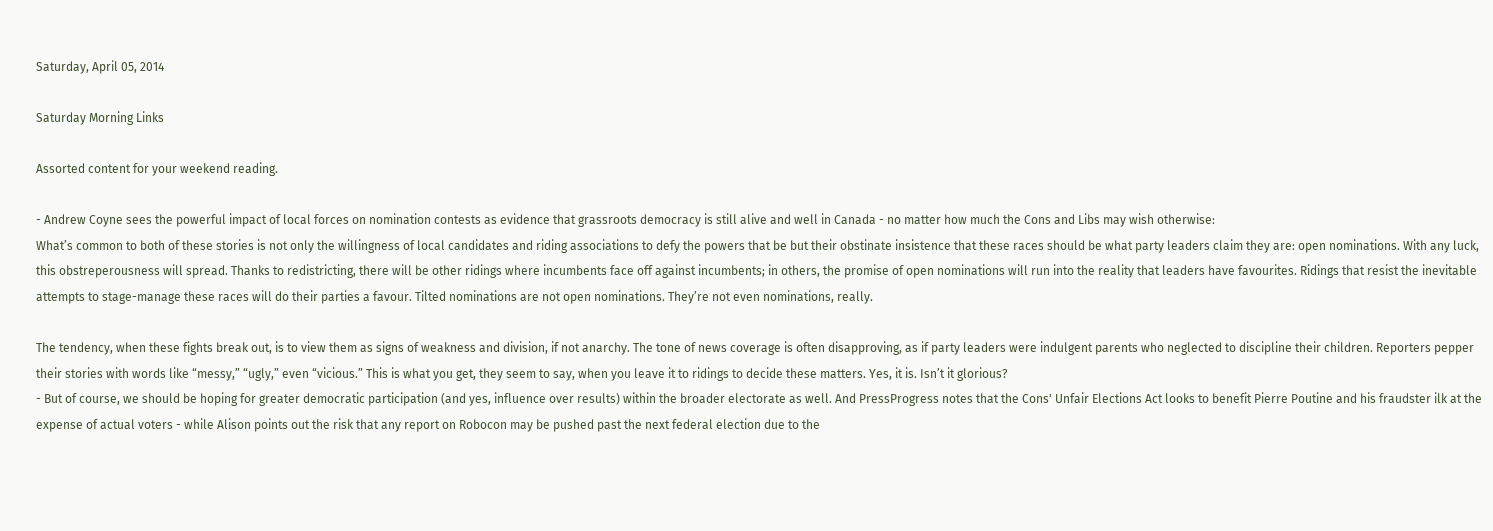Saturday, April 05, 2014

Saturday Morning Links

Assorted content for your weekend reading.

- Andrew Coyne sees the powerful impact of local forces on nomination contests as evidence that grassroots democracy is still alive and well in Canada - no matter how much the Cons and Libs may wish otherwise:
What’s common to both of these stories is not only the willingness of local candidates and riding associations to defy the powers that be but their obstinate insistence that these races should be what party leaders claim they are: open nominations. With any luck, this obstreperousness will spread. Thanks to redistricting, there will be other ridings where incumbents face off against incumbents; in others, the promise of open nominations will run into the reality that leaders have favourites. Ridings that resist the inevitable attempts to stage-manage these races will do their parties a favour. Tilted nominations are not open nominations. They’re not even nominations, really.

The tendency, when these fights break out, is to view them as signs of weakness and division, if not anarchy. The tone of news coverage is often disapproving, as if party leaders were indulgent parents who neglected to discipline their children. Reporters pepper their stories with words like “messy,” “ugly,” even “vicious.” This is what you get, they seem to say, when you leave it to ridings to decide these matters. Yes, it is. Isn’t it glorious?
- But of course, we should be hoping for greater democratic participation (and yes, influence over results) within the broader electorate as well. And PressProgress notes that the Cons' Unfair Elections Act looks to benefit Pierre Poutine and his fraudster ilk at the expense of actual voters - while Alison points out the risk that any report on Robocon may be pushed past the next federal election due to the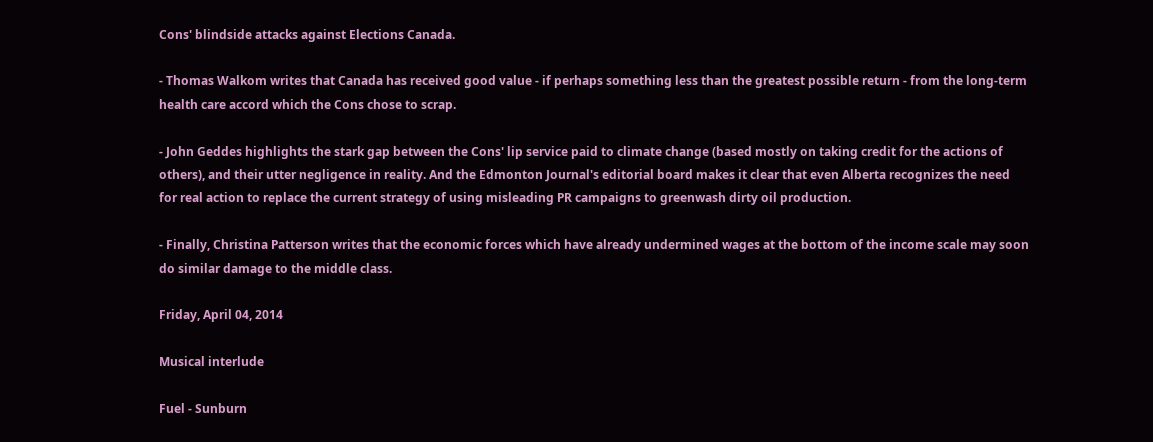Cons' blindside attacks against Elections Canada.

- Thomas Walkom writes that Canada has received good value - if perhaps something less than the greatest possible return - from the long-term health care accord which the Cons chose to scrap.

- John Geddes highlights the stark gap between the Cons' lip service paid to climate change (based mostly on taking credit for the actions of others), and their utter negligence in reality. And the Edmonton Journal's editorial board makes it clear that even Alberta recognizes the need for real action to replace the current strategy of using misleading PR campaigns to greenwash dirty oil production.

- Finally, Christina Patterson writes that the economic forces which have already undermined wages at the bottom of the income scale may soon do similar damage to the middle class.

Friday, April 04, 2014

Musical interlude

Fuel - Sunburn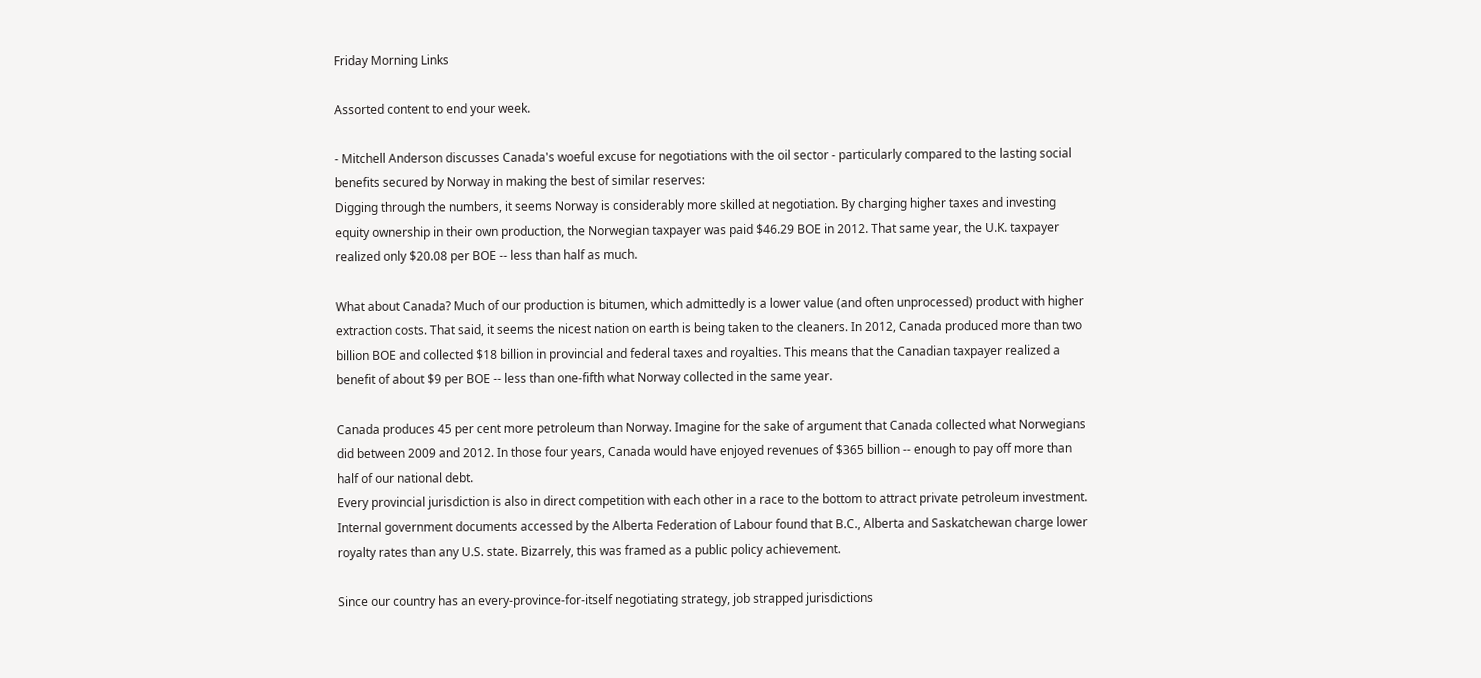Friday Morning Links

Assorted content to end your week.

- Mitchell Anderson discusses Canada's woeful excuse for negotiations with the oil sector - particularly compared to the lasting social benefits secured by Norway in making the best of similar reserves:
Digging through the numbers, it seems Norway is considerably more skilled at negotiation. By charging higher taxes and investing equity ownership in their own production, the Norwegian taxpayer was paid $46.29 BOE in 2012. That same year, the U.K. taxpayer realized only $20.08 per BOE -- less than half as much.

What about Canada? Much of our production is bitumen, which admittedly is a lower value (and often unprocessed) product with higher extraction costs. That said, it seems the nicest nation on earth is being taken to the cleaners. In 2012, Canada produced more than two billion BOE and collected $18 billion in provincial and federal taxes and royalties. This means that the Canadian taxpayer realized a benefit of about $9 per BOE -- less than one-fifth what Norway collected in the same year.

Canada produces 45 per cent more petroleum than Norway. Imagine for the sake of argument that Canada collected what Norwegians did between 2009 and 2012. In those four years, Canada would have enjoyed revenues of $365 billion -- enough to pay off more than half of our national debt.
Every provincial jurisdiction is also in direct competition with each other in a race to the bottom to attract private petroleum investment. Internal government documents accessed by the Alberta Federation of Labour found that B.C., Alberta and Saskatchewan charge lower royalty rates than any U.S. state. Bizarrely, this was framed as a public policy achievement.

Since our country has an every-province-for-itself negotiating strategy, job strapped jurisdictions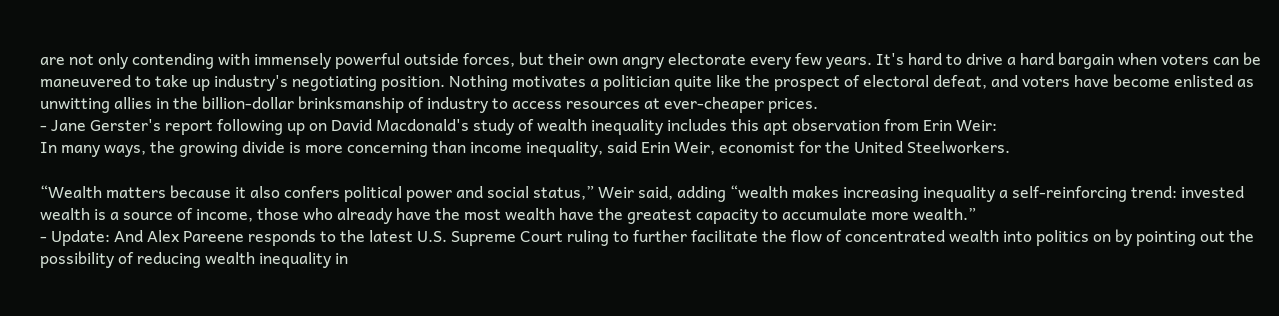are not only contending with immensely powerful outside forces, but their own angry electorate every few years. It's hard to drive a hard bargain when voters can be maneuvered to take up industry's negotiating position. Nothing motivates a politician quite like the prospect of electoral defeat, and voters have become enlisted as unwitting allies in the billion-dollar brinksmanship of industry to access resources at ever-cheaper prices.
- Jane Gerster's report following up on David Macdonald's study of wealth inequality includes this apt observation from Erin Weir:
In many ways, the growing divide is more concerning than income inequality, said Erin Weir, economist for the United Steelworkers.

“Wealth matters because it also confers political power and social status,” Weir said, adding “wealth makes increasing inequality a self-reinforcing trend: invested wealth is a source of income, those who already have the most wealth have the greatest capacity to accumulate more wealth.”
- Update: And Alex Pareene responds to the latest U.S. Supreme Court ruling to further facilitate the flow of concentrated wealth into politics on by pointing out the possibility of reducing wealth inequality in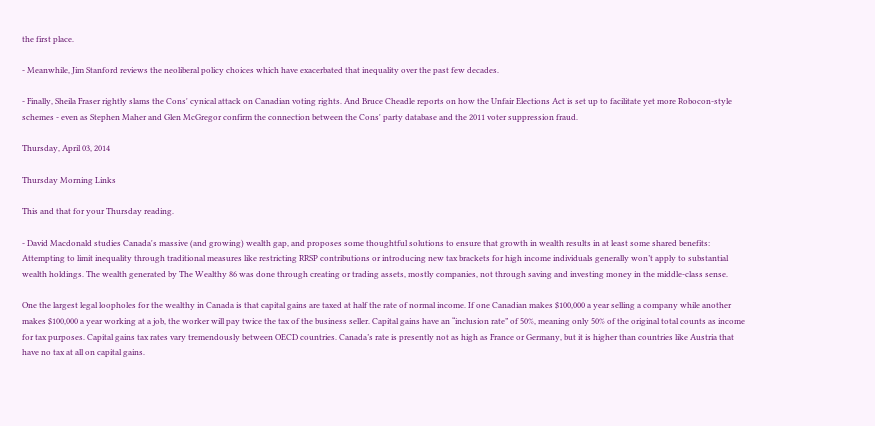the first place.

- Meanwhile, Jim Stanford reviews the neoliberal policy choices which have exacerbated that inequality over the past few decades.

- Finally, Sheila Fraser rightly slams the Cons' cynical attack on Canadian voting rights. And Bruce Cheadle reports on how the Unfair Elections Act is set up to facilitate yet more Robocon-style schemes - even as Stephen Maher and Glen McGregor confirm the connection between the Cons' party database and the 2011 voter suppression fraud.

Thursday, April 03, 2014

Thursday Morning Links

This and that for your Thursday reading.

- David Macdonald studies Canada's massive (and growing) wealth gap, and proposes some thoughtful solutions to ensure that growth in wealth results in at least some shared benefits:
Attempting to limit inequality through traditional measures like restricting RRSP contributions or introducing new tax brackets for high income individuals generally won’t apply to substantial wealth holdings. The wealth generated by The Wealthy 86 was done through creating or trading assets, mostly companies, not through saving and investing money in the middle-class sense.

One the largest legal loopholes for the wealthy in Canada is that capital gains are taxed at half the rate of normal income. If one Canadian makes $100,000 a year selling a company while another makes $100,000 a year working at a job, the worker will pay twice the tax of the business seller. Capital gains have an “inclusion rate” of 50%, meaning only 50% of the original total counts as income for tax purposes. Capital gains tax rates vary tremendously between OECD countries. Canada’s rate is presently not as high as France or Germany, but it is higher than countries like Austria that have no tax at all on capital gains.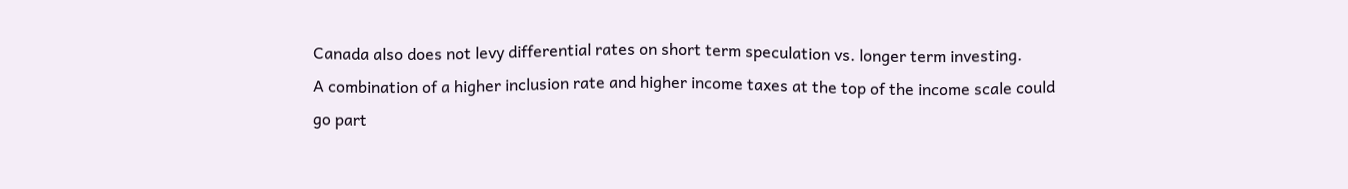Canada also does not levy differential rates on short term speculation vs. longer term investing.
A combination of a higher inclusion rate and higher income taxes at the top of the income scale could go part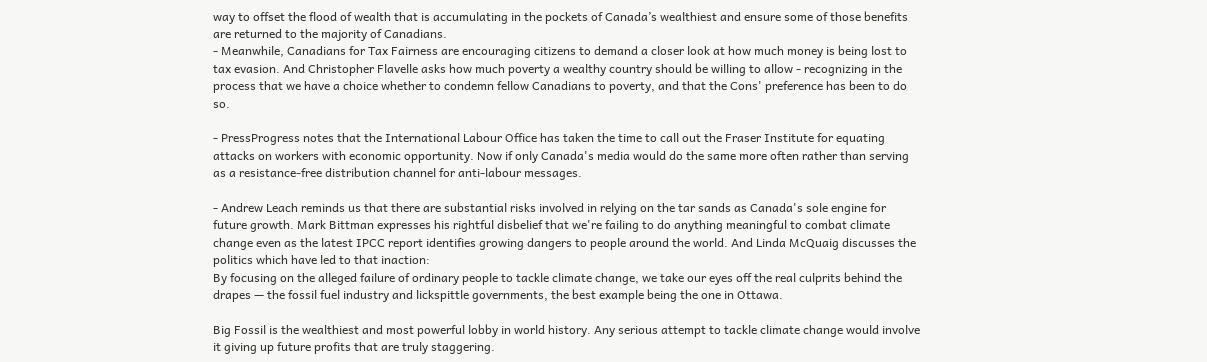way to offset the flood of wealth that is accumulating in the pockets of Canada’s wealthiest and ensure some of those benefits are returned to the majority of Canadians.
- Meanwhile, Canadians for Tax Fairness are encouraging citizens to demand a closer look at how much money is being lost to tax evasion. And Christopher Flavelle asks how much poverty a wealthy country should be willing to allow - recognizing in the process that we have a choice whether to condemn fellow Canadians to poverty, and that the Cons' preference has been to do so.

- PressProgress notes that the International Labour Office has taken the time to call out the Fraser Institute for equating attacks on workers with economic opportunity. Now if only Canada's media would do the same more often rather than serving as a resistance-free distribution channel for anti-labour messages.

- Andrew Leach reminds us that there are substantial risks involved in relying on the tar sands as Canada's sole engine for future growth. Mark Bittman expresses his rightful disbelief that we're failing to do anything meaningful to combat climate change even as the latest IPCC report identifies growing dangers to people around the world. And Linda McQuaig discusses the politics which have led to that inaction:
By focusing on the alleged failure of ordinary people to tackle climate change, we take our eyes off the real culprits behind the drapes — the fossil fuel industry and lickspittle governments, the best example being the one in Ottawa.

Big Fossil is the wealthiest and most powerful lobby in world history. Any serious attempt to tackle climate change would involve it giving up future profits that are truly staggering.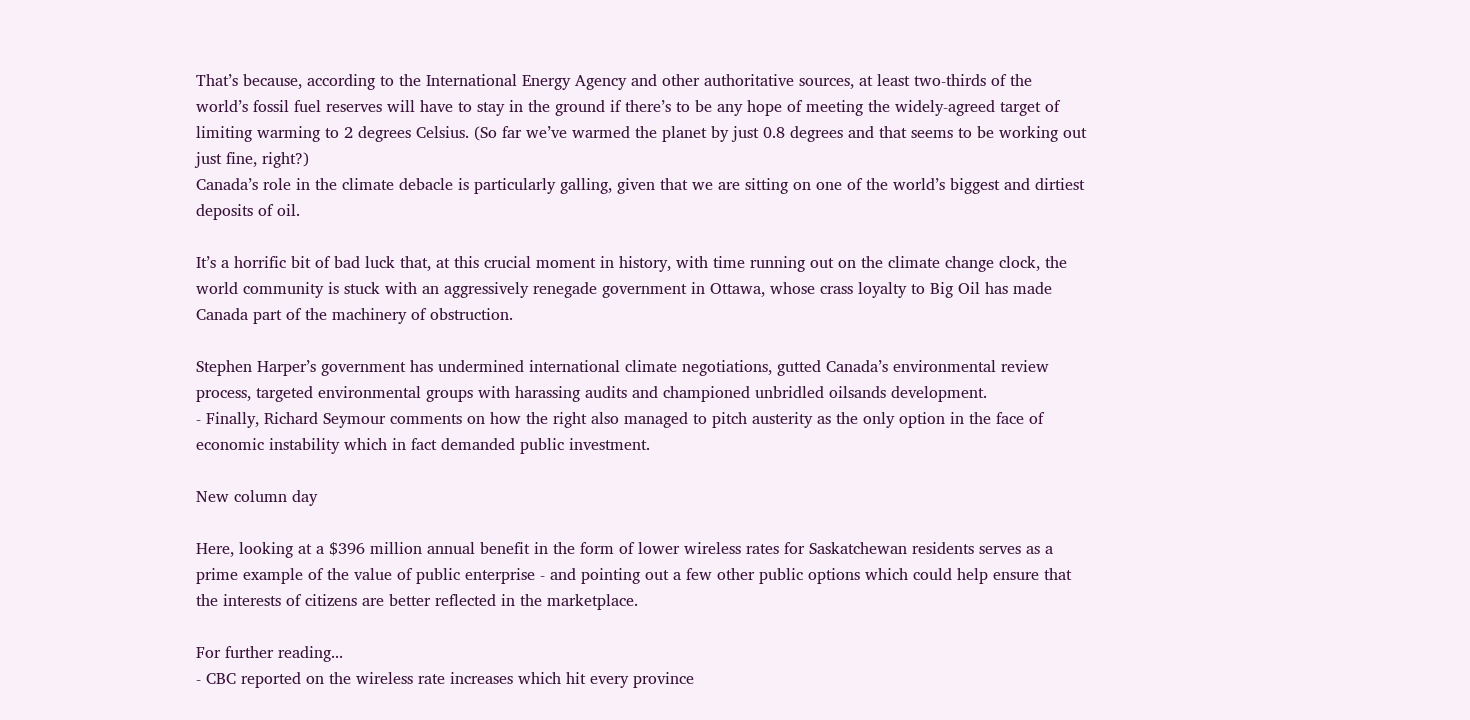That’s because, according to the International Energy Agency and other authoritative sources, at least two-thirds of the world’s fossil fuel reserves will have to stay in the ground if there’s to be any hope of meeting the widely-agreed target of limiting warming to 2 degrees Celsius. (So far we’ve warmed the planet by just 0.8 degrees and that seems to be working out just fine, right?)
Canada’s role in the climate debacle is particularly galling, given that we are sitting on one of the world’s biggest and dirtiest deposits of oil.

It’s a horrific bit of bad luck that, at this crucial moment in history, with time running out on the climate change clock, the world community is stuck with an aggressively renegade government in Ottawa, whose crass loyalty to Big Oil has made Canada part of the machinery of obstruction.

Stephen Harper’s government has undermined international climate negotiations, gutted Canada’s environmental review process, targeted environmental groups with harassing audits and championed unbridled oilsands development.
- Finally, Richard Seymour comments on how the right also managed to pitch austerity as the only option in the face of economic instability which in fact demanded public investment.

New column day

Here, looking at a $396 million annual benefit in the form of lower wireless rates for Saskatchewan residents serves as a prime example of the value of public enterprise - and pointing out a few other public options which could help ensure that the interests of citizens are better reflected in the marketplace.

For further reading...
- CBC reported on the wireless rate increases which hit every province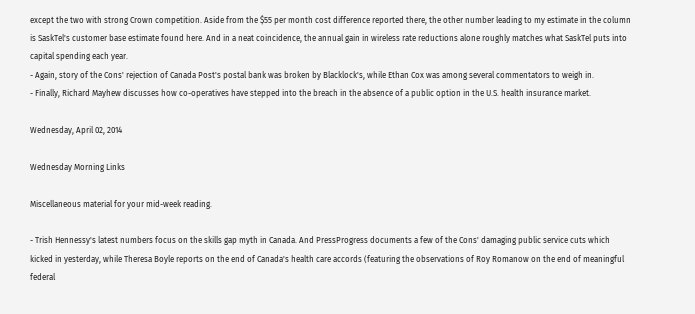except the two with strong Crown competition. Aside from the $55 per month cost difference reported there, the other number leading to my estimate in the column is SaskTel's customer base estimate found here. And in a neat coincidence, the annual gain in wireless rate reductions alone roughly matches what SaskTel puts into capital spending each year.
- Again, story of the Cons' rejection of Canada Post's postal bank was broken by Blacklock's, while Ethan Cox was among several commentators to weigh in.
- Finally, Richard Mayhew discusses how co-operatives have stepped into the breach in the absence of a public option in the U.S. health insurance market.

Wednesday, April 02, 2014

Wednesday Morning Links

Miscellaneous material for your mid-week reading.

- Trish Hennessy's latest numbers focus on the skills gap myth in Canada. And PressProgress documents a few of the Cons' damaging public service cuts which kicked in yesterday, while Theresa Boyle reports on the end of Canada's health care accords (featuring the observations of Roy Romanow on the end of meaningful federal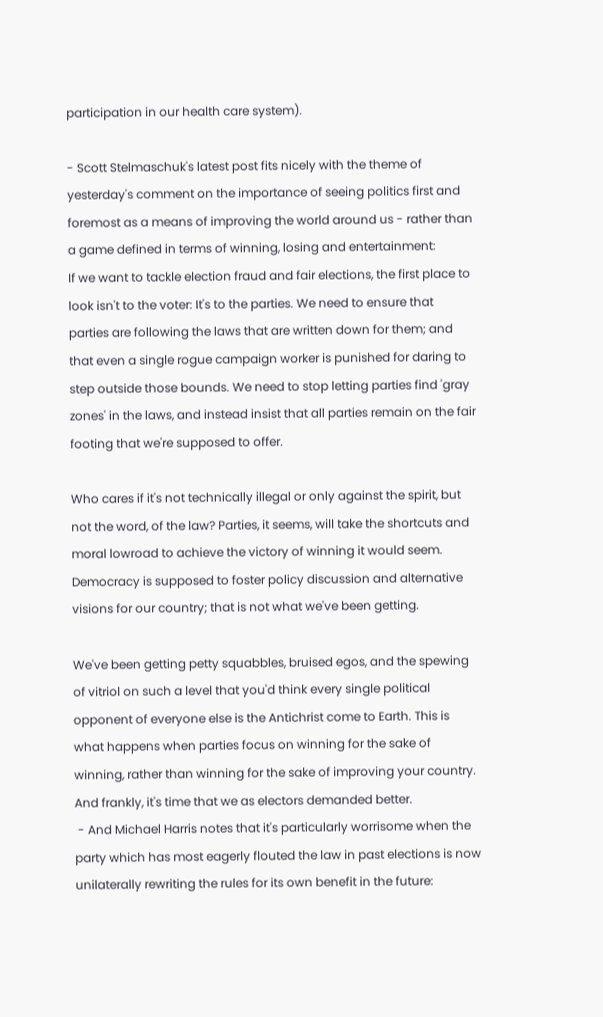participation in our health care system).

- Scott Stelmaschuk's latest post fits nicely with the theme of yesterday's comment on the importance of seeing politics first and foremost as a means of improving the world around us - rather than a game defined in terms of winning, losing and entertainment:
If we want to tackle election fraud and fair elections, the first place to look isn't to the voter: It's to the parties. We need to ensure that parties are following the laws that are written down for them; and that even a single rogue campaign worker is punished for daring to step outside those bounds. We need to stop letting parties find 'gray zones' in the laws, and instead insist that all parties remain on the fair footing that we're supposed to offer.

Who cares if it's not technically illegal or only against the spirit, but not the word, of the law? Parties, it seems, will take the shortcuts and moral lowroad to achieve the victory of winning it would seem. Democracy is supposed to foster policy discussion and alternative visions for our country; that is not what we've been getting.

We've been getting petty squabbles, bruised egos, and the spewing of vitriol on such a level that you'd think every single political opponent of everyone else is the Antichrist come to Earth. This is what happens when parties focus on winning for the sake of winning, rather than winning for the sake of improving your country. And frankly, it's time that we as electors demanded better.
 - And Michael Harris notes that it's particularly worrisome when the party which has most eagerly flouted the law in past elections is now unilaterally rewriting the rules for its own benefit in the future: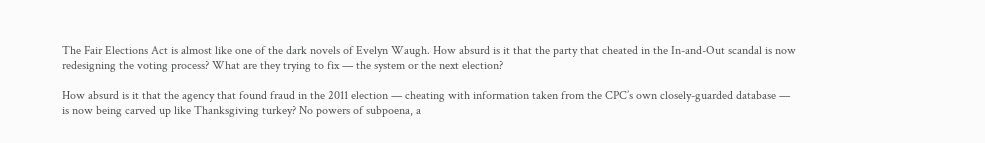The Fair Elections Act is almost like one of the dark novels of Evelyn Waugh. How absurd is it that the party that cheated in the In-and-Out scandal is now redesigning the voting process? What are they trying to fix — the system or the next election?

How absurd is it that the agency that found fraud in the 2011 election — cheating with information taken from the CPC’s own closely-guarded database — is now being carved up like Thanksgiving turkey? No powers of subpoena, a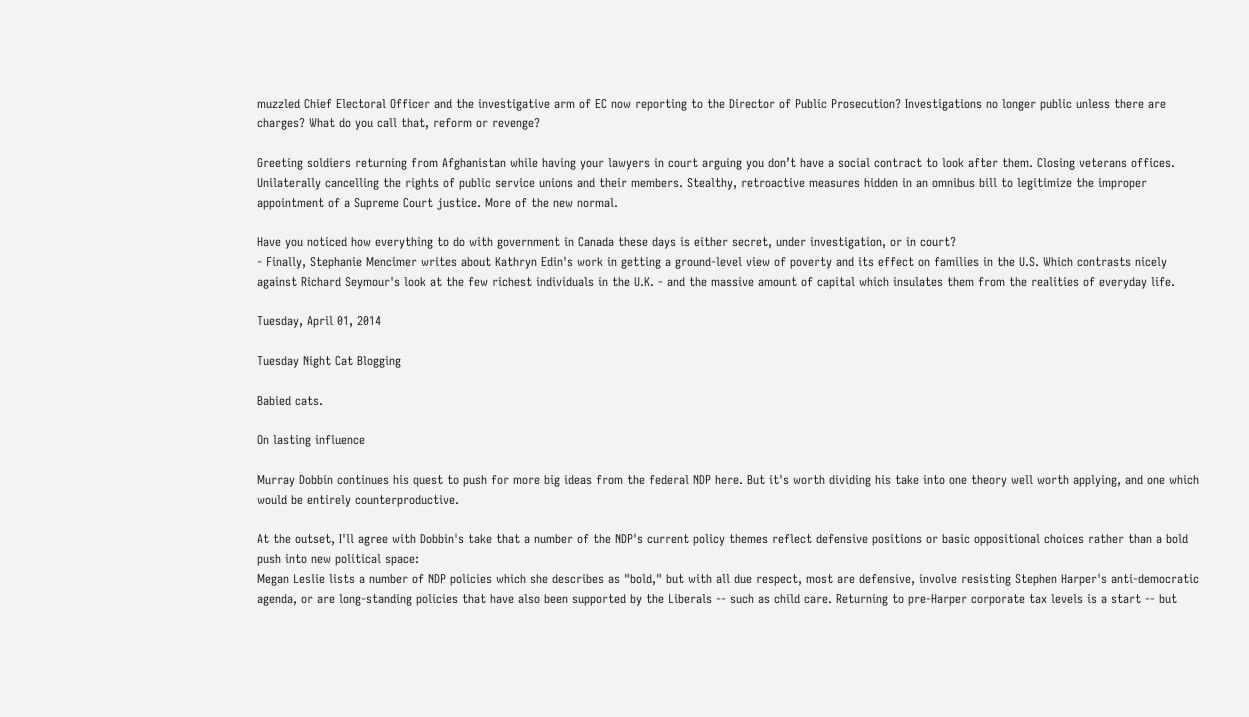muzzled Chief Electoral Officer and the investigative arm of EC now reporting to the Director of Public Prosecution? Investigations no longer public unless there are charges? What do you call that, reform or revenge?

Greeting soldiers returning from Afghanistan while having your lawyers in court arguing you don’t have a social contract to look after them. Closing veterans offices. Unilaterally cancelling the rights of public service unions and their members. Stealthy, retroactive measures hidden in an omnibus bill to legitimize the improper appointment of a Supreme Court justice. More of the new normal.

Have you noticed how everything to do with government in Canada these days is either secret, under investigation, or in court?
- Finally, Stephanie Mencimer writes about Kathryn Edin's work in getting a ground-level view of poverty and its effect on families in the U.S. Which contrasts nicely against Richard Seymour's look at the few richest individuals in the U.K. - and the massive amount of capital which insulates them from the realities of everyday life.

Tuesday, April 01, 2014

Tuesday Night Cat Blogging

Babied cats.

On lasting influence

Murray Dobbin continues his quest to push for more big ideas from the federal NDP here. But it's worth dividing his take into one theory well worth applying, and one which would be entirely counterproductive.

At the outset, I'll agree with Dobbin's take that a number of the NDP's current policy themes reflect defensive positions or basic oppositional choices rather than a bold push into new political space:
Megan Leslie lists a number of NDP policies which she describes as "bold," but with all due respect, most are defensive, involve resisting Stephen Harper's anti-democratic agenda, or are long-standing policies that have also been supported by the Liberals -- such as child care. Returning to pre-Harper corporate tax levels is a start -- but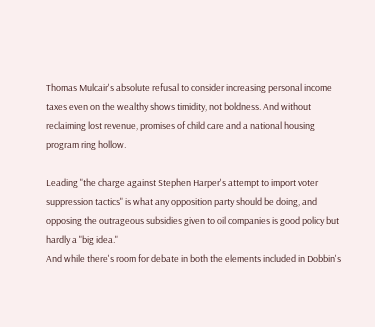Thomas Mulcair's absolute refusal to consider increasing personal income taxes even on the wealthy shows timidity, not boldness. And without reclaiming lost revenue, promises of child care and a national housing program ring hollow.

Leading "the charge against Stephen Harper's attempt to import voter suppression tactics" is what any opposition party should be doing, and opposing the outrageous subsidies given to oil companies is good policy but hardly a "big idea."
And while there's room for debate in both the elements included in Dobbin's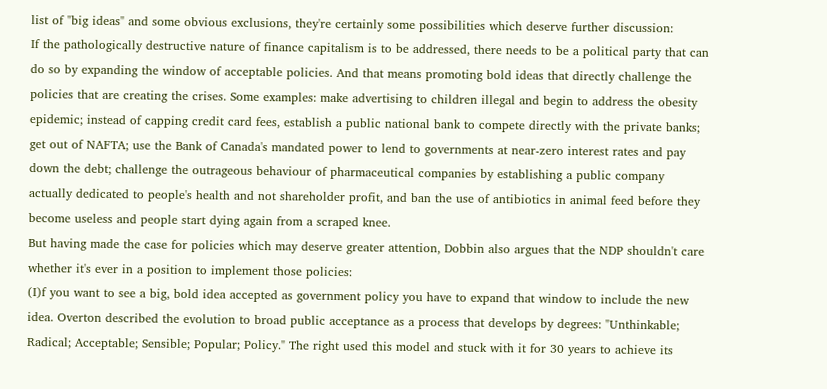list of "big ideas" and some obvious exclusions, they're certainly some possibilities which deserve further discussion:
If the pathologically destructive nature of finance capitalism is to be addressed, there needs to be a political party that can do so by expanding the window of acceptable policies. And that means promoting bold ideas that directly challenge the policies that are creating the crises. Some examples: make advertising to children illegal and begin to address the obesity epidemic; instead of capping credit card fees, establish a public national bank to compete directly with the private banks; get out of NAFTA; use the Bank of Canada's mandated power to lend to governments at near-zero interest rates and pay down the debt; challenge the outrageous behaviour of pharmaceutical companies by establishing a public company actually dedicated to people's health and not shareholder profit, and ban the use of antibiotics in animal feed before they become useless and people start dying again from a scraped knee.
But having made the case for policies which may deserve greater attention, Dobbin also argues that the NDP shouldn't care whether it's ever in a position to implement those policies:
(I)f you want to see a big, bold idea accepted as government policy you have to expand that window to include the new idea. Overton described the evolution to broad public acceptance as a process that develops by degrees: "Unthinkable; Radical; Acceptable; Sensible; Popular; Policy." The right used this model and stuck with it for 30 years to achieve its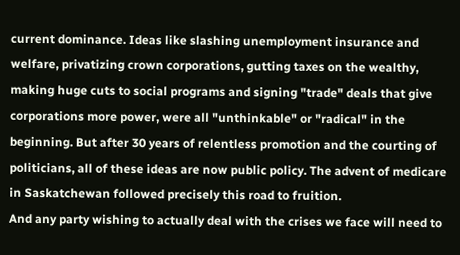current dominance. Ideas like slashing unemployment insurance and welfare, privatizing crown corporations, gutting taxes on the wealthy, making huge cuts to social programs and signing "trade" deals that give corporations more power, were all "unthinkable" or "radical" in the beginning. But after 30 years of relentless promotion and the courting of politicians, all of these ideas are now public policy. The advent of medicare in Saskatchewan followed precisely this road to fruition.
And any party wishing to actually deal with the crises we face will need to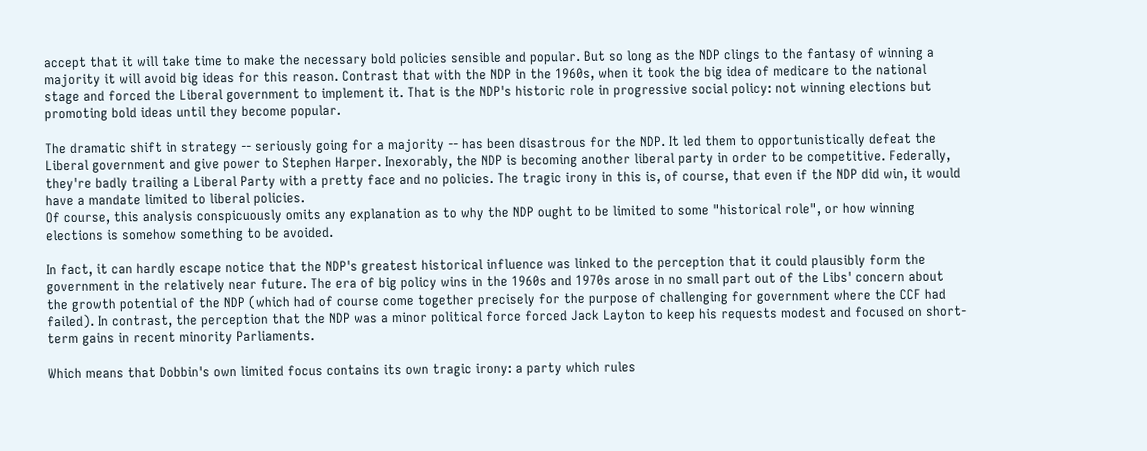accept that it will take time to make the necessary bold policies sensible and popular. But so long as the NDP clings to the fantasy of winning a majority it will avoid big ideas for this reason. Contrast that with the NDP in the 1960s, when it took the big idea of medicare to the national stage and forced the Liberal government to implement it. That is the NDP's historic role in progressive social policy: not winning elections but promoting bold ideas until they become popular.

The dramatic shift in strategy -- seriously going for a majority -- has been disastrous for the NDP. It led them to opportunistically defeat the Liberal government and give power to Stephen Harper. Inexorably, the NDP is becoming another liberal party in order to be competitive. Federally, they're badly trailing a Liberal Party with a pretty face and no policies. The tragic irony in this is, of course, that even if the NDP did win, it would have a mandate limited to liberal policies.
Of course, this analysis conspicuously omits any explanation as to why the NDP ought to be limited to some "historical role", or how winning elections is somehow something to be avoided.

In fact, it can hardly escape notice that the NDP's greatest historical influence was linked to the perception that it could plausibly form the government in the relatively near future. The era of big policy wins in the 1960s and 1970s arose in no small part out of the Libs' concern about the growth potential of the NDP (which had of course come together precisely for the purpose of challenging for government where the CCF had failed). In contrast, the perception that the NDP was a minor political force forced Jack Layton to keep his requests modest and focused on short-term gains in recent minority Parliaments.

Which means that Dobbin's own limited focus contains its own tragic irony: a party which rules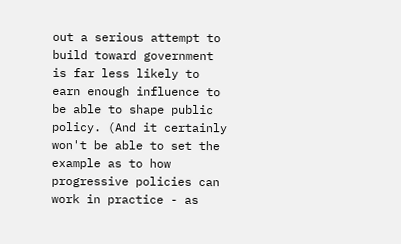out a serious attempt to build toward government is far less likely to earn enough influence to be able to shape public policy. (And it certainly won't be able to set the example as to how progressive policies can work in practice - as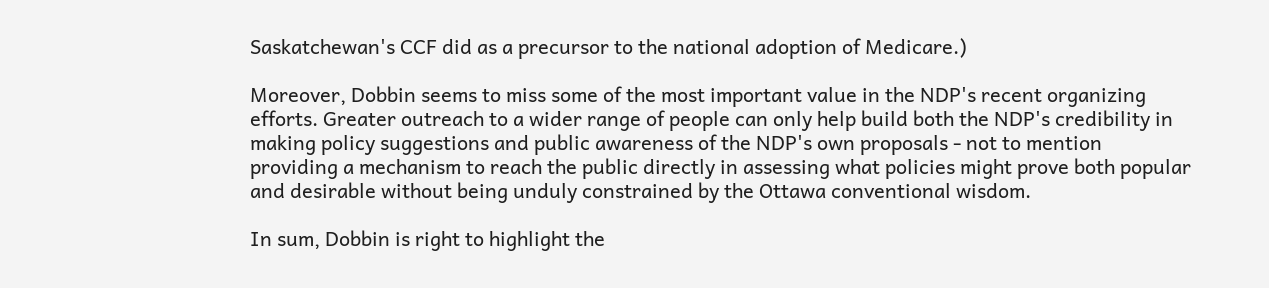Saskatchewan's CCF did as a precursor to the national adoption of Medicare.)

Moreover, Dobbin seems to miss some of the most important value in the NDP's recent organizing efforts. Greater outreach to a wider range of people can only help build both the NDP's credibility in making policy suggestions and public awareness of the NDP's own proposals - not to mention providing a mechanism to reach the public directly in assessing what policies might prove both popular and desirable without being unduly constrained by the Ottawa conventional wisdom.

In sum, Dobbin is right to highlight the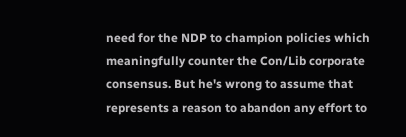need for the NDP to champion policies which meaningfully counter the Con/Lib corporate consensus. But he's wrong to assume that represents a reason to abandon any effort to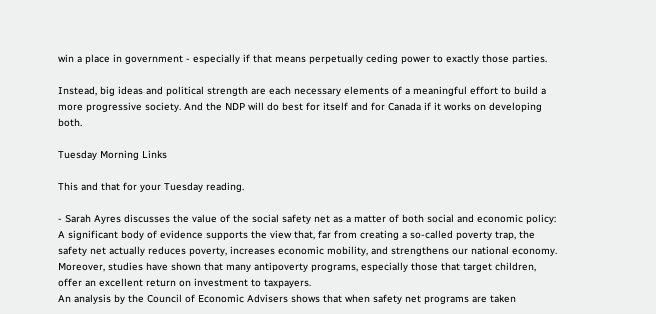win a place in government - especially if that means perpetually ceding power to exactly those parties.

Instead, big ideas and political strength are each necessary elements of a meaningful effort to build a more progressive society. And the NDP will do best for itself and for Canada if it works on developing both.

Tuesday Morning Links

This and that for your Tuesday reading.

- Sarah Ayres discusses the value of the social safety net as a matter of both social and economic policy:
A significant body of evidence supports the view that, far from creating a so-called poverty trap, the safety net actually reduces poverty, increases economic mobility, and strengthens our national economy. Moreover, studies have shown that many antipoverty programs, especially those that target children, offer an excellent return on investment to taxpayers.
An analysis by the Council of Economic Advisers shows that when safety net programs are taken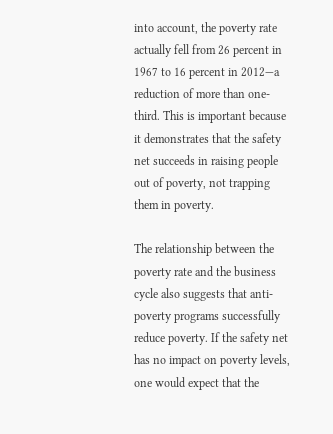into account, the poverty rate actually fell from 26 percent in 1967 to 16 percent in 2012—a reduction of more than one-third. This is important because it demonstrates that the safety net succeeds in raising people out of poverty, not trapping them in poverty.

The relationship between the poverty rate and the business cycle also suggests that anti-poverty programs successfully reduce poverty. If the safety net has no impact on poverty levels, one would expect that the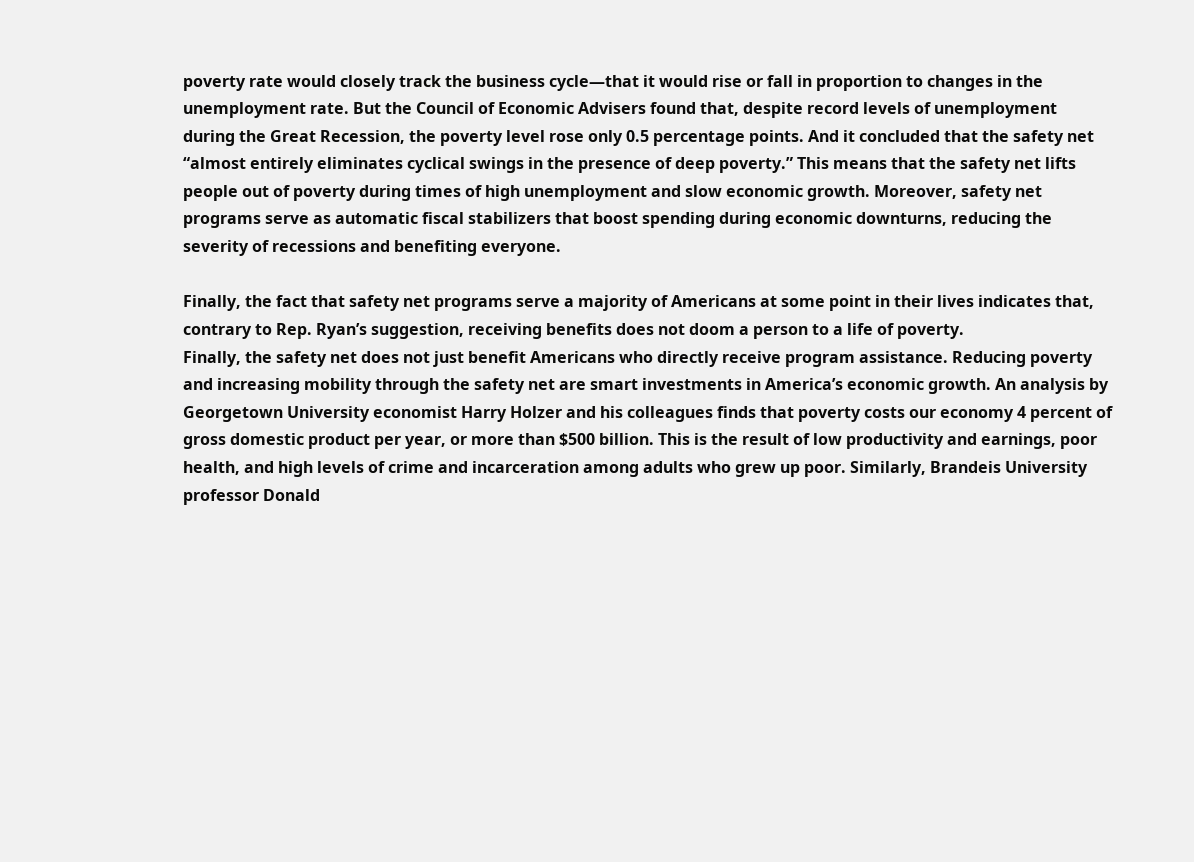poverty rate would closely track the business cycle—that it would rise or fall in proportion to changes in the unemployment rate. But the Council of Economic Advisers found that, despite record levels of unemployment during the Great Recession, the poverty level rose only 0.5 percentage points. And it concluded that the safety net “almost entirely eliminates cyclical swings in the presence of deep poverty.” This means that the safety net lifts people out of poverty during times of high unemployment and slow economic growth. Moreover, safety net programs serve as automatic fiscal stabilizers that boost spending during economic downturns, reducing the severity of recessions and benefiting everyone.

Finally, the fact that safety net programs serve a majority of Americans at some point in their lives indicates that, contrary to Rep. Ryan’s suggestion, receiving benefits does not doom a person to a life of poverty.
Finally, the safety net does not just benefit Americans who directly receive program assistance. Reducing poverty and increasing mobility through the safety net are smart investments in America’s economic growth. An analysis by Georgetown University economist Harry Holzer and his colleagues finds that poverty costs our economy 4 percent of gross domestic product per year, or more than $500 billion. This is the result of low productivity and earnings, poor health, and high levels of crime and incarceration among adults who grew up poor. Similarly, Brandeis University professor Donald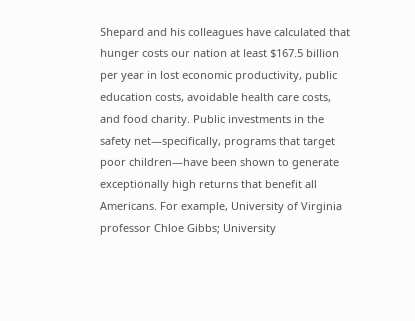Shepard and his colleagues have calculated that hunger costs our nation at least $167.5 billion per year in lost economic productivity, public education costs, avoidable health care costs, and food charity. Public investments in the safety net—specifically, programs that target poor children—have been shown to generate exceptionally high returns that benefit all Americans. For example, University of Virginia professor Chloe Gibbs; University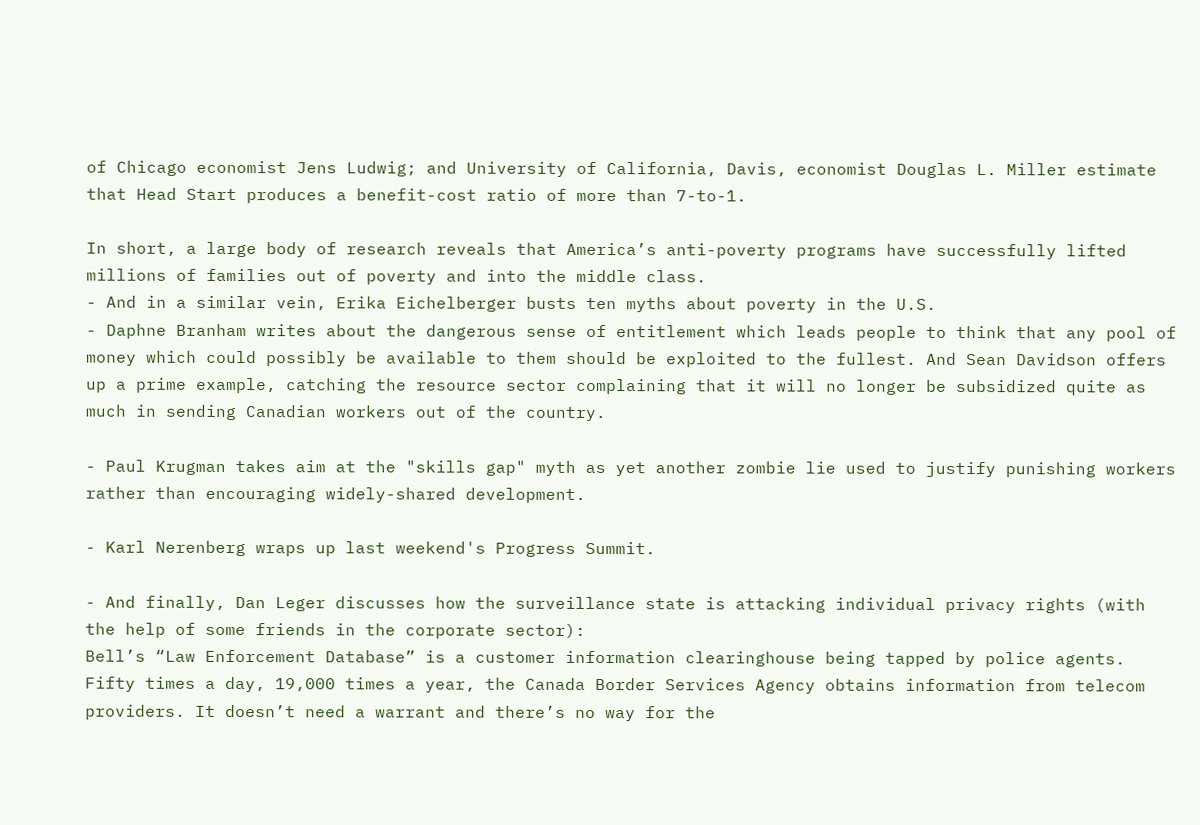of Chicago economist Jens Ludwig; and University of California, Davis, economist Douglas L. Miller estimate that Head Start produces a benefit-cost ratio of more than 7-to-1.

In short, a large body of research reveals that America’s anti-poverty programs have successfully lifted millions of families out of poverty and into the middle class.
- And in a similar vein, Erika Eichelberger busts ten myths about poverty in the U.S.
- Daphne Branham writes about the dangerous sense of entitlement which leads people to think that any pool of money which could possibly be available to them should be exploited to the fullest. And Sean Davidson offers up a prime example, catching the resource sector complaining that it will no longer be subsidized quite as much in sending Canadian workers out of the country.

- Paul Krugman takes aim at the "skills gap" myth as yet another zombie lie used to justify punishing workers rather than encouraging widely-shared development.

- Karl Nerenberg wraps up last weekend's Progress Summit.

- And finally, Dan Leger discusses how the surveillance state is attacking individual privacy rights (with the help of some friends in the corporate sector):
Bell’s “Law Enforcement Database” is a customer information clearinghouse being tapped by police agents. Fifty times a day, 19,000 times a year, the Canada Border Services Agency obtains information from telecom providers. It doesn’t need a warrant and there’s no way for the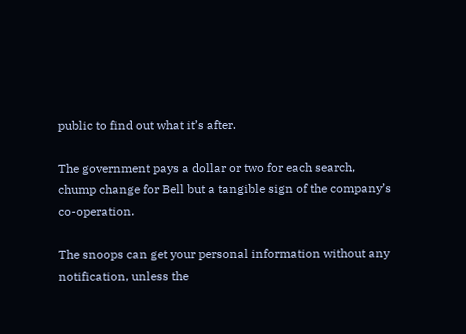public to find out what it’s after.

The government pays a dollar or two for each search, chump change for Bell but a tangible sign of the company’s co-operation.

The snoops can get your personal information without any notification, unless the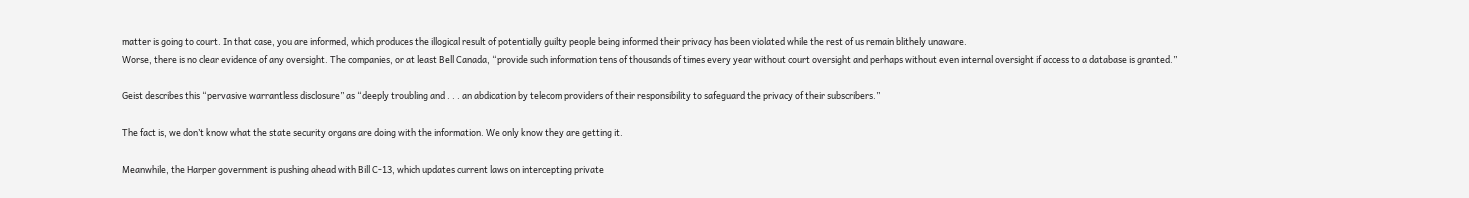matter is going to court. In that case, you are informed, which produces the illogical result of potentially guilty people being informed their privacy has been violated while the rest of us remain blithely unaware.
Worse, there is no clear evidence of any oversight. The companies, or at least Bell Canada, “provide such information tens of thousands of times every year without court oversight and perhaps without even internal oversight if access to a database is granted.”

Geist describes this “pervasive warrantless disclosure” as “deeply troubling and . . . an abdication by telecom providers of their responsibility to safeguard the privacy of their subscribers.”

The fact is, we don’t know what the state security organs are doing with the information. We only know they are getting it.

Meanwhile, the Harper government is pushing ahead with Bill C-13, which updates current laws on intercepting private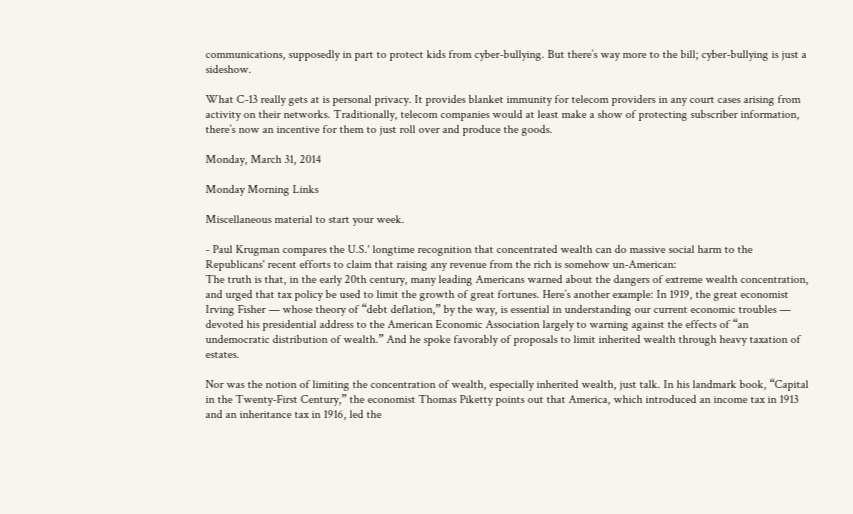communications, supposedly in part to protect kids from cyber-bullying. But there’s way more to the bill; cyber-bullying is just a sideshow.

What C-13 really gets at is personal privacy. It provides blanket immunity for telecom providers in any court cases arising from activity on their networks. Traditionally, telecom companies would at least make a show of protecting subscriber information, there’s now an incentive for them to just roll over and produce the goods.

Monday, March 31, 2014

Monday Morning Links

Miscellaneous material to start your week.

- Paul Krugman compares the U.S.' longtime recognition that concentrated wealth can do massive social harm to the Republicans' recent efforts to claim that raising any revenue from the rich is somehow un-American:
The truth is that, in the early 20th century, many leading Americans warned about the dangers of extreme wealth concentration, and urged that tax policy be used to limit the growth of great fortunes. Here’s another example: In 1919, the great economist Irving Fisher — whose theory of “debt deflation,” by the way, is essential in understanding our current economic troubles — devoted his presidential address to the American Economic Association largely to warning against the effects of “an undemocratic distribution of wealth.” And he spoke favorably of proposals to limit inherited wealth through heavy taxation of estates.

Nor was the notion of limiting the concentration of wealth, especially inherited wealth, just talk. In his landmark book, “Capital in the Twenty-First Century,” the economist Thomas Piketty points out that America, which introduced an income tax in 1913 and an inheritance tax in 1916, led the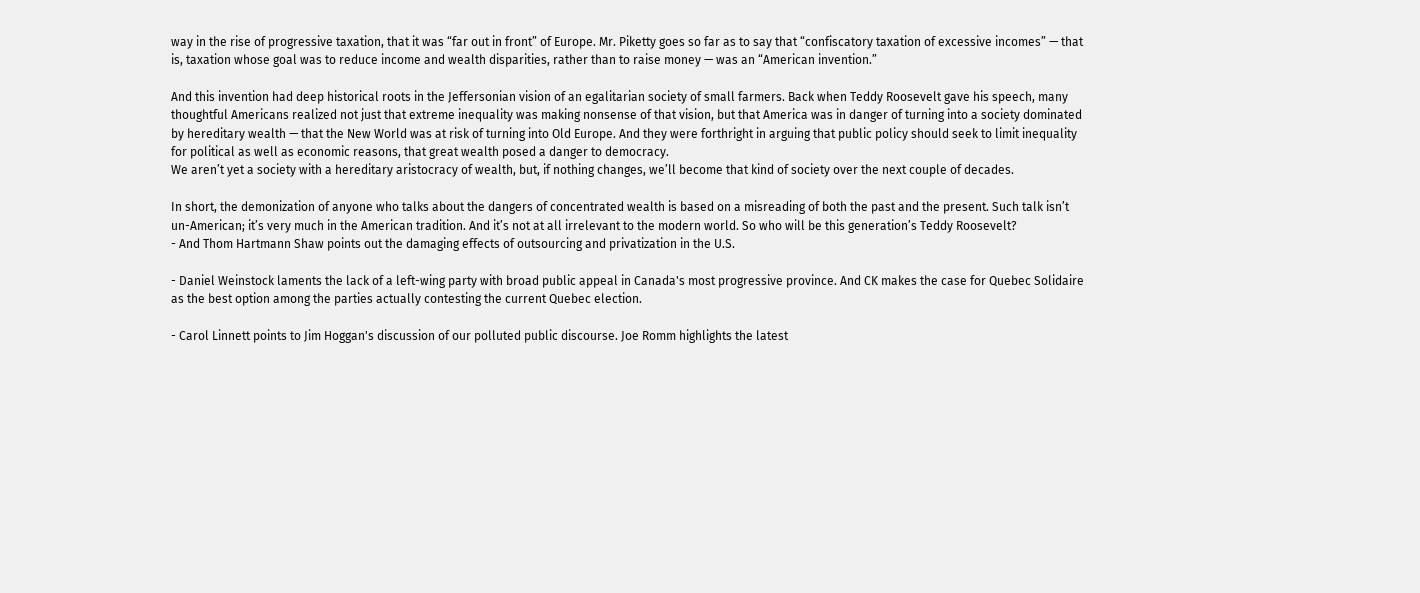way in the rise of progressive taxation, that it was “far out in front” of Europe. Mr. Piketty goes so far as to say that “confiscatory taxation of excessive incomes” — that is, taxation whose goal was to reduce income and wealth disparities, rather than to raise money — was an “American invention.”

And this invention had deep historical roots in the Jeffersonian vision of an egalitarian society of small farmers. Back when Teddy Roosevelt gave his speech, many thoughtful Americans realized not just that extreme inequality was making nonsense of that vision, but that America was in danger of turning into a society dominated by hereditary wealth — that the New World was at risk of turning into Old Europe. And they were forthright in arguing that public policy should seek to limit inequality for political as well as economic reasons, that great wealth posed a danger to democracy.
We aren’t yet a society with a hereditary aristocracy of wealth, but, if nothing changes, we’ll become that kind of society over the next couple of decades.

In short, the demonization of anyone who talks about the dangers of concentrated wealth is based on a misreading of both the past and the present. Such talk isn’t un-American; it’s very much in the American tradition. And it’s not at all irrelevant to the modern world. So who will be this generation’s Teddy Roosevelt?
- And Thom Hartmann Shaw points out the damaging effects of outsourcing and privatization in the U.S.

- Daniel Weinstock laments the lack of a left-wing party with broad public appeal in Canada's most progressive province. And CK makes the case for Quebec Solidaire as the best option among the parties actually contesting the current Quebec election.

- Carol Linnett points to Jim Hoggan's discussion of our polluted public discourse. Joe Romm highlights the latest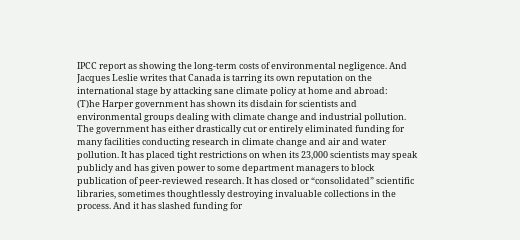IPCC report as showing the long-term costs of environmental negligence. And Jacques Leslie writes that Canada is tarring its own reputation on the international stage by attacking sane climate policy at home and abroad:
(T)he Harper government has shown its disdain for scientists and environmental groups dealing with climate change and industrial pollution. The government has either drastically cut or entirely eliminated funding for many facilities conducting research in climate change and air and water pollution. It has placed tight restrictions on when its 23,000 scientists may speak publicly and has given power to some department managers to block publication of peer-reviewed research. It has closed or “consolidated” scientific libraries, sometimes thoughtlessly destroying invaluable collections in the process. And it has slashed funding for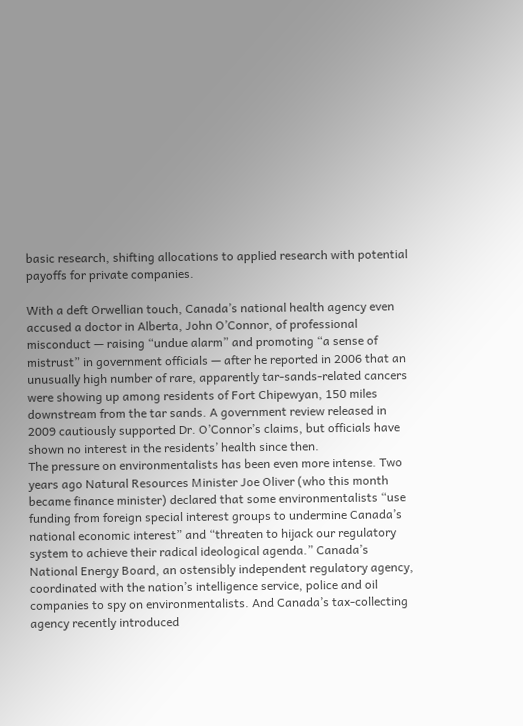basic research, shifting allocations to applied research with potential payoffs for private companies.

With a deft Orwellian touch, Canada’s national health agency even accused a doctor in Alberta, John O’Connor, of professional misconduct — raising “undue alarm” and promoting “a sense of mistrust” in government officials — after he reported in 2006 that an unusually high number of rare, apparently tar-sands-related cancers were showing up among residents of Fort Chipewyan, 150 miles downstream from the tar sands. A government review released in 2009 cautiously supported Dr. O’Connor’s claims, but officials have shown no interest in the residents’ health since then.
The pressure on environmentalists has been even more intense. Two years ago Natural Resources Minister Joe Oliver (who this month became finance minister) declared that some environmentalists “use funding from foreign special interest groups to undermine Canada’s national economic interest” and “threaten to hijack our regulatory system to achieve their radical ideological agenda.” Canada’s National Energy Board, an ostensibly independent regulatory agency, coordinated with the nation’s intelligence service, police and oil companies to spy on environmentalists. And Canada’s tax-collecting agency recently introduced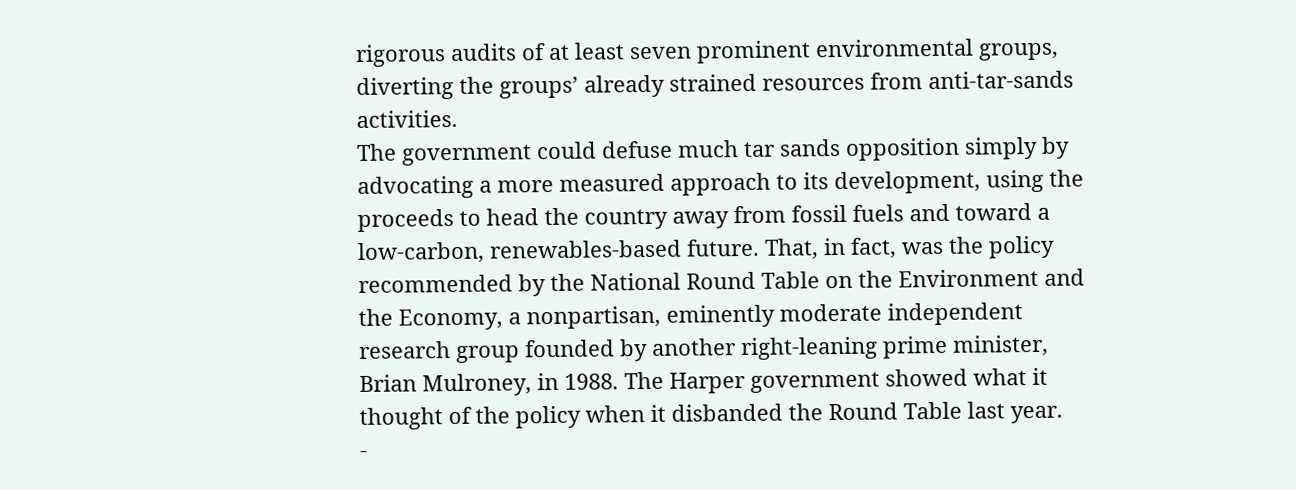rigorous audits of at least seven prominent environmental groups, diverting the groups’ already strained resources from anti-tar-sands activities.
The government could defuse much tar sands opposition simply by advocating a more measured approach to its development, using the proceeds to head the country away from fossil fuels and toward a low-carbon, renewables-based future. That, in fact, was the policy recommended by the National Round Table on the Environment and the Economy, a nonpartisan, eminently moderate independent research group founded by another right-leaning prime minister, Brian Mulroney, in 1988. The Harper government showed what it thought of the policy when it disbanded the Round Table last year.
-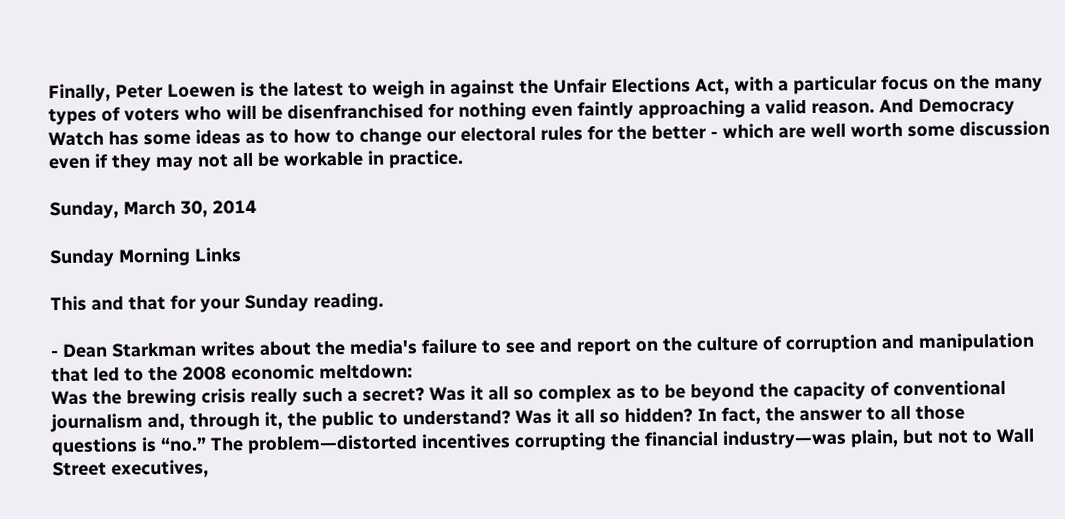Finally, Peter Loewen is the latest to weigh in against the Unfair Elections Act, with a particular focus on the many types of voters who will be disenfranchised for nothing even faintly approaching a valid reason. And Democracy Watch has some ideas as to how to change our electoral rules for the better - which are well worth some discussion even if they may not all be workable in practice.

Sunday, March 30, 2014

Sunday Morning Links

This and that for your Sunday reading.

- Dean Starkman writes about the media's failure to see and report on the culture of corruption and manipulation that led to the 2008 economic meltdown:
Was the brewing crisis really such a secret? Was it all so complex as to be beyond the capacity of conventional journalism and, through it, the public to understand? Was it all so hidden? In fact, the answer to all those questions is “no.” The problem—distorted incentives corrupting the financial industry—was plain, but not to Wall Street executives,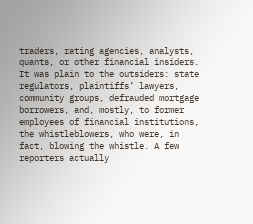traders, rating agencies, analysts, quants, or other financial insiders. It was plain to the outsiders: state regulators, plaintiffs’ lawyers, community groups, defrauded mortgage borrowers, and, mostly, to former employees of financial institutions, the whistleblowers, who were, in fact, blowing the whistle. A few reporters actually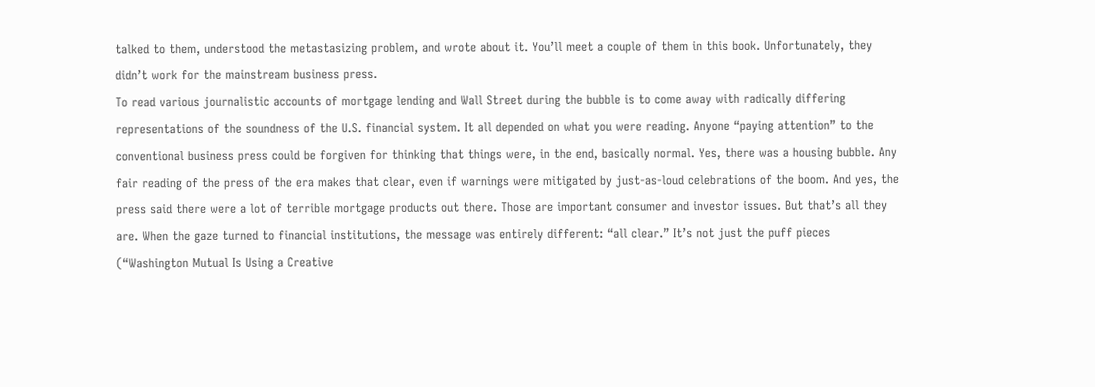talked to them, understood the metastasizing problem, and wrote about it. You’ll meet a couple of them in this book. Unfortunately, they didn’t work for the mainstream business press.
To read various journalistic accounts of mortgage lending and Wall Street during the bubble is to come away with radically differing representations of the soundness of the U.S. financial system. It all depended on what you were reading. Anyone “paying attention” to the conventional business press could be forgiven for thinking that things were, in the end, basically normal. Yes, there was a housing bubble. Any fair reading of the press of the era makes that clear, even if warnings were mitigated by just-as-loud celebrations of the boom. And yes, the press said there were a lot of terrible mortgage products out there. Those are important consumer and investor issues. But that’s all they are. When the gaze turned to financial institutions, the message was entirely different: “all clear.” It’s not just the puff pieces (“Washington Mutual Is Using a Creative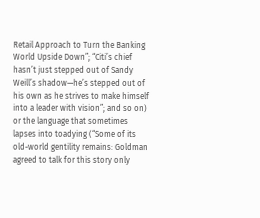Retail Approach to Turn the Banking World Upside Down”; “Citi’s chief hasn’t just stepped out of Sandy Weill’s shadow—he’s stepped out of his own as he strives to make himself into a leader with vision”; and so on) or the language that sometimes lapses into toadying (“Some of its old-world gentility remains: Goldman agreed to talk for this story only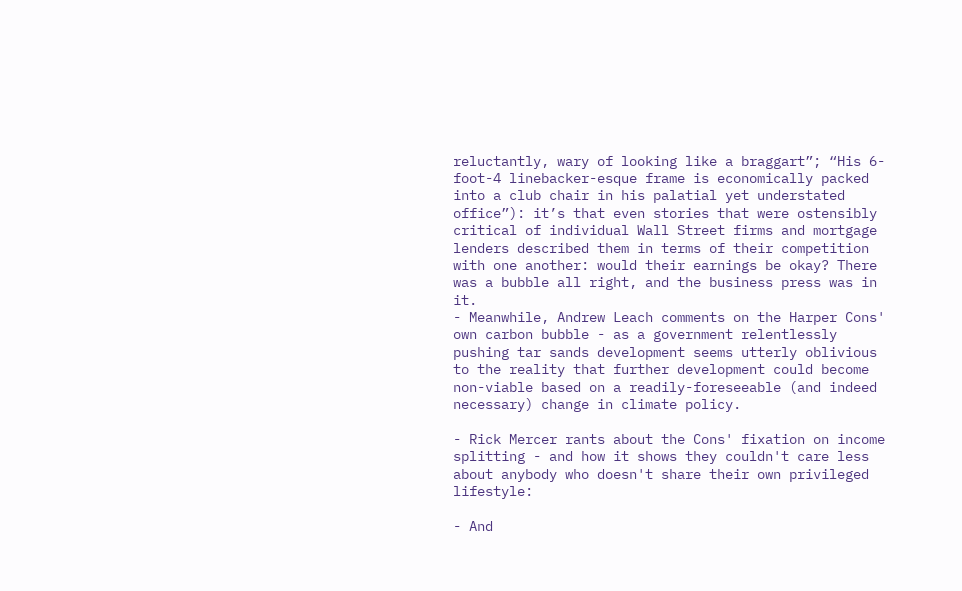reluctantly, wary of looking like a braggart”; “His 6-foot-4 linebacker-esque frame is economically packed into a club chair in his palatial yet understated office”): it’s that even stories that were ostensibly critical of individual Wall Street firms and mortgage lenders described them in terms of their competition with one another: would their earnings be okay? There was a bubble all right, and the business press was in it.
- Meanwhile, Andrew Leach comments on the Harper Cons' own carbon bubble - as a government relentlessly pushing tar sands development seems utterly oblivious to the reality that further development could become non-viable based on a readily-foreseeable (and indeed necessary) change in climate policy.

- Rick Mercer rants about the Cons' fixation on income splitting - and how it shows they couldn't care less about anybody who doesn't share their own privileged lifestyle:

- And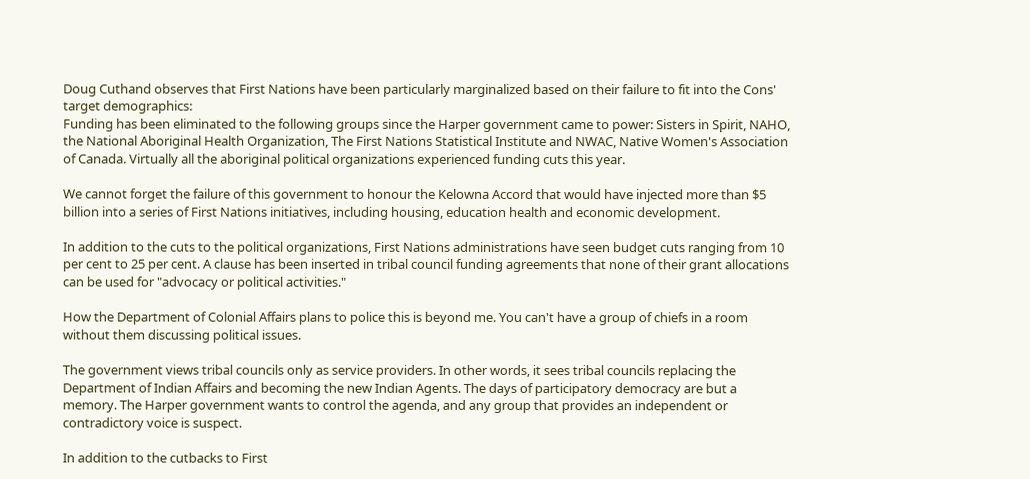Doug Cuthand observes that First Nations have been particularly marginalized based on their failure to fit into the Cons' target demographics:
Funding has been eliminated to the following groups since the Harper government came to power: Sisters in Spirit, NAHO, the National Aboriginal Health Organization, The First Nations Statistical Institute and NWAC, Native Women's Association of Canada. Virtually all the aboriginal political organizations experienced funding cuts this year.

We cannot forget the failure of this government to honour the Kelowna Accord that would have injected more than $5 billion into a series of First Nations initiatives, including housing, education health and economic development.

In addition to the cuts to the political organizations, First Nations administrations have seen budget cuts ranging from 10 per cent to 25 per cent. A clause has been inserted in tribal council funding agreements that none of their grant allocations can be used for "advocacy or political activities."

How the Department of Colonial Affairs plans to police this is beyond me. You can't have a group of chiefs in a room without them discussing political issues.

The government views tribal councils only as service providers. In other words, it sees tribal councils replacing the Department of Indian Affairs and becoming the new Indian Agents. The days of participatory democracy are but a memory. The Harper government wants to control the agenda, and any group that provides an independent or contradictory voice is suspect.

In addition to the cutbacks to First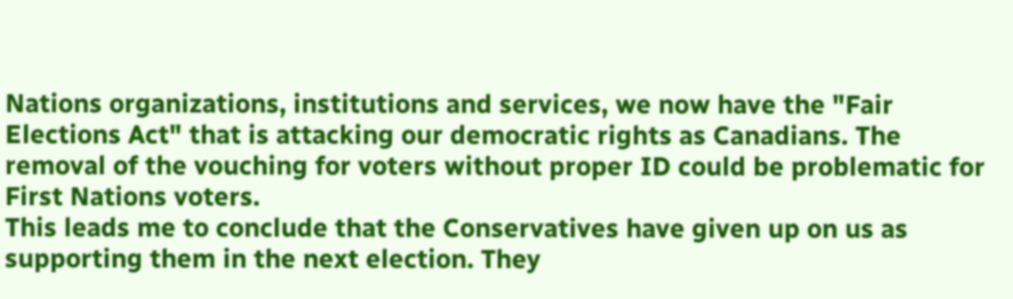Nations organizations, institutions and services, we now have the "Fair Elections Act" that is attacking our democratic rights as Canadians. The removal of the vouching for voters without proper ID could be problematic for First Nations voters.
This leads me to conclude that the Conservatives have given up on us as supporting them in the next election. They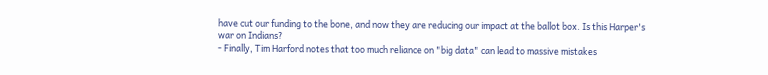have cut our funding to the bone, and now they are reducing our impact at the ballot box. Is this Harper's war on Indians?
- Finally, Tim Harford notes that too much reliance on "big data" can lead to massive mistakes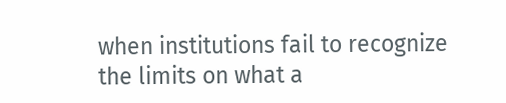when institutions fail to recognize the limits on what a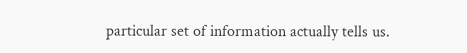particular set of information actually tells us.